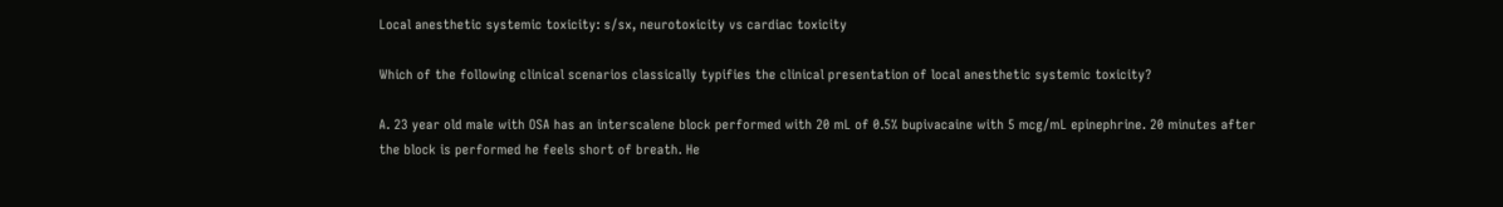Local anesthetic systemic toxicity: s/sx, neurotoxicity vs cardiac toxicity

Which of the following clinical scenarios classically typifies the clinical presentation of local anesthetic systemic toxicity?

A. 23 year old male with OSA has an interscalene block performed with 20 mL of 0.5% bupivacaine with 5 mcg/mL epinephrine. 20 minutes after the block is performed he feels short of breath. He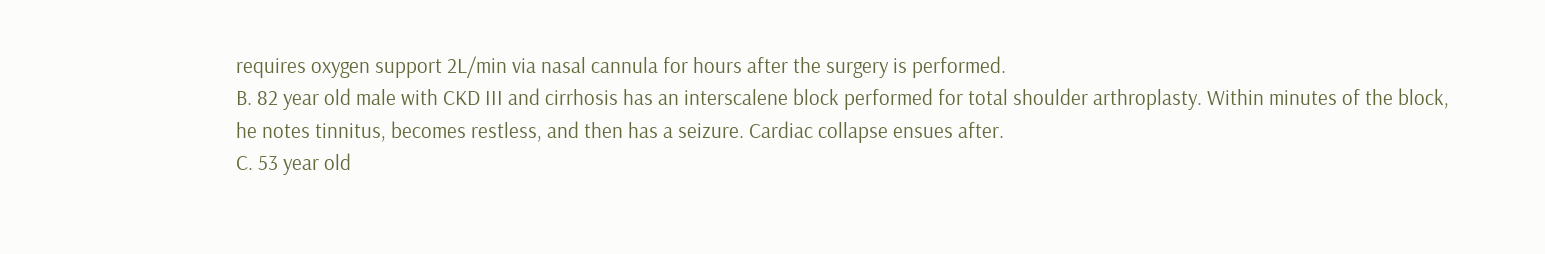requires oxygen support 2L/min via nasal cannula for hours after the surgery is performed.
B. 82 year old male with CKD III and cirrhosis has an interscalene block performed for total shoulder arthroplasty. Within minutes of the block, he notes tinnitus, becomes restless, and then has a seizure. Cardiac collapse ensues after.
C. 53 year old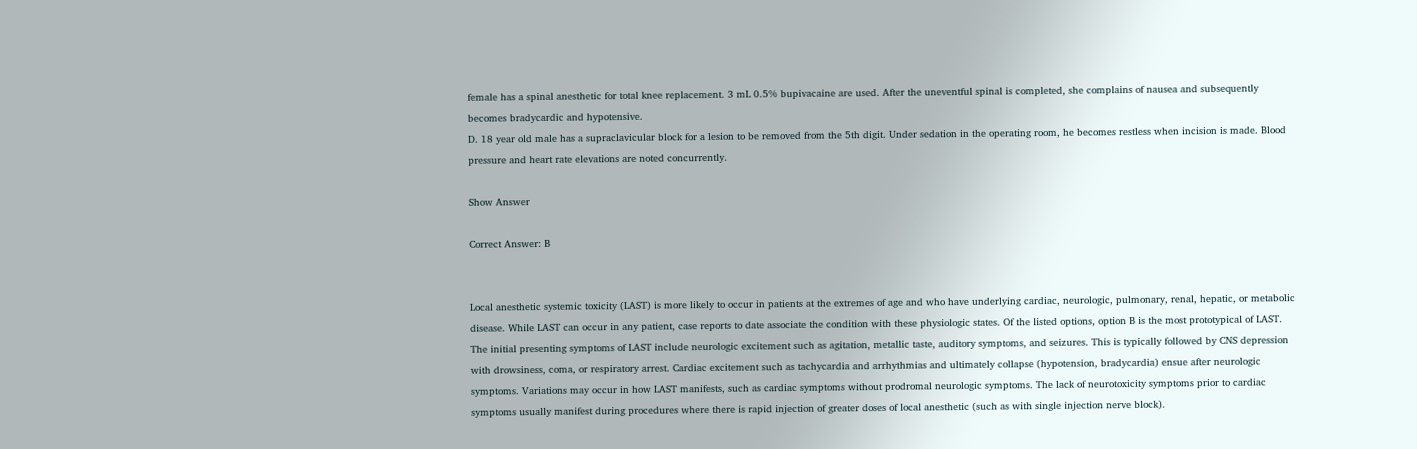female has a spinal anesthetic for total knee replacement. 3 mL 0.5% bupivacaine are used. After the uneventful spinal is completed, she complains of nausea and subsequently becomes bradycardic and hypotensive.
D. 18 year old male has a supraclavicular block for a lesion to be removed from the 5th digit. Under sedation in the operating room, he becomes restless when incision is made. Blood pressure and heart rate elevations are noted concurrently.

Show Answer

Correct Answer: B


Local anesthetic systemic toxicity (LAST) is more likely to occur in patients at the extremes of age and who have underlying cardiac, neurologic, pulmonary, renal, hepatic, or metabolic disease. While LAST can occur in any patient, case reports to date associate the condition with these physiologic states. Of the listed options, option B is the most prototypical of LAST. The initial presenting symptoms of LAST include neurologic excitement such as agitation, metallic taste, auditory symptoms, and seizures. This is typically followed by CNS depression with drowsiness, coma, or respiratory arrest. Cardiac excitement such as tachycardia and arrhythmias and ultimately collapse (hypotension, bradycardia) ensue after neurologic symptoms. Variations may occur in how LAST manifests, such as cardiac symptoms without prodromal neurologic symptoms. The lack of neurotoxicity symptoms prior to cardiac symptoms usually manifest during procedures where there is rapid injection of greater doses of local anesthetic (such as with single injection nerve block).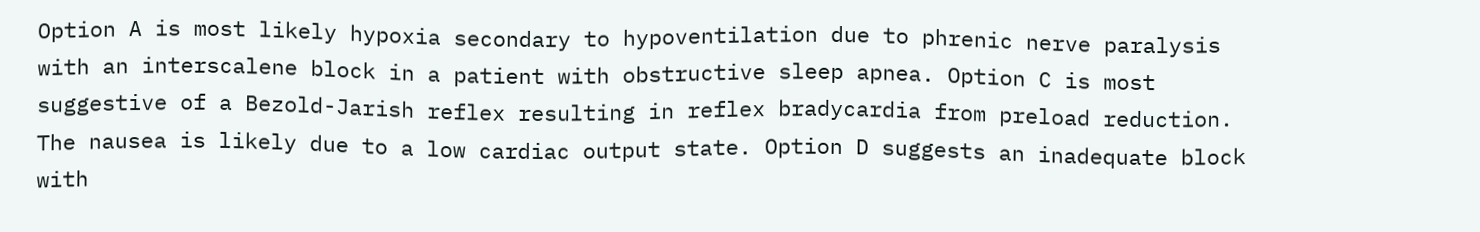Option A is most likely hypoxia secondary to hypoventilation due to phrenic nerve paralysis with an interscalene block in a patient with obstructive sleep apnea. Option C is most suggestive of a Bezold-Jarish reflex resulting in reflex bradycardia from preload reduction. The nausea is likely due to a low cardiac output state. Option D suggests an inadequate block with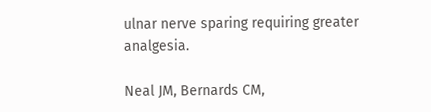ulnar nerve sparing requiring greater analgesia.

Neal JM, Bernards CM,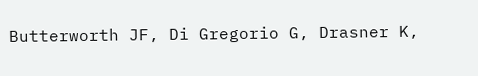Butterworth JF, Di Gregorio G, Drasner K,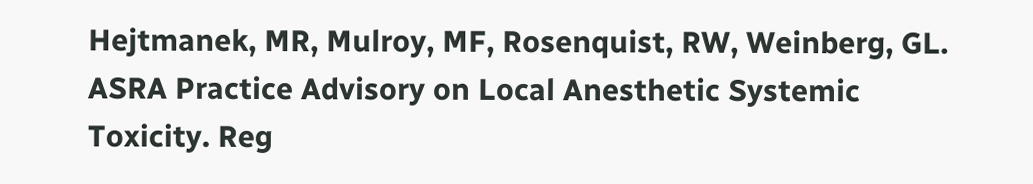Hejtmanek, MR, Mulroy, MF, Rosenquist, RW, Weinberg, GL. ASRA Practice Advisory on Local Anesthetic Systemic Toxicity. Reg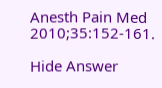Anesth Pain Med 2010;35:152-161.

Hide Answer